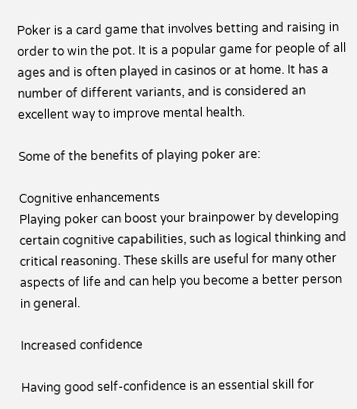Poker is a card game that involves betting and raising in order to win the pot. It is a popular game for people of all ages and is often played in casinos or at home. It has a number of different variants, and is considered an excellent way to improve mental health.

Some of the benefits of playing poker are:

Cognitive enhancements
Playing poker can boost your brainpower by developing certain cognitive capabilities, such as logical thinking and critical reasoning. These skills are useful for many other aspects of life and can help you become a better person in general.

Increased confidence

Having good self-confidence is an essential skill for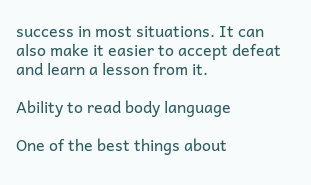success in most situations. It can also make it easier to accept defeat and learn a lesson from it.

Ability to read body language

One of the best things about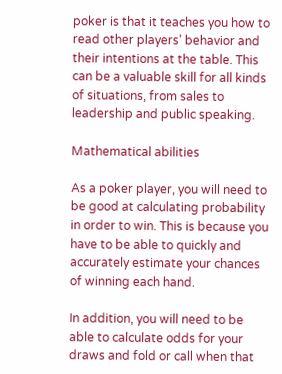poker is that it teaches you how to read other players’ behavior and their intentions at the table. This can be a valuable skill for all kinds of situations, from sales to leadership and public speaking.

Mathematical abilities

As a poker player, you will need to be good at calculating probability in order to win. This is because you have to be able to quickly and accurately estimate your chances of winning each hand.

In addition, you will need to be able to calculate odds for your draws and fold or call when that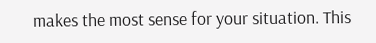makes the most sense for your situation. This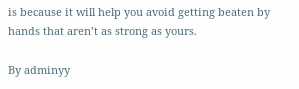is because it will help you avoid getting beaten by hands that aren’t as strong as yours.

By adminyy